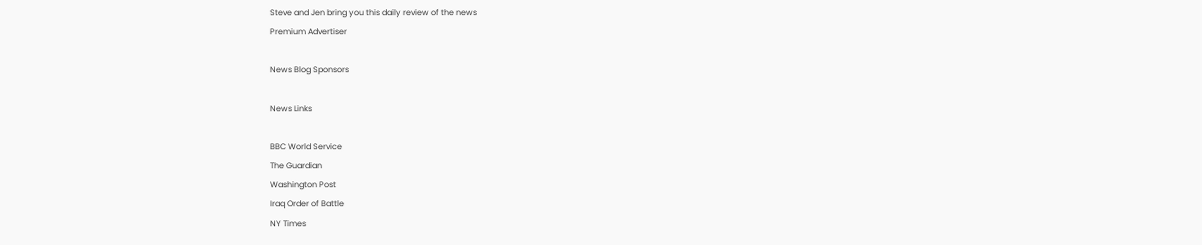Steve and Jen bring you this daily review of the news
Premium Advertiser

News Blog Sponsors

News Links

BBC World Service
The Guardian
Washington Post
Iraq Order of Battle
NY Times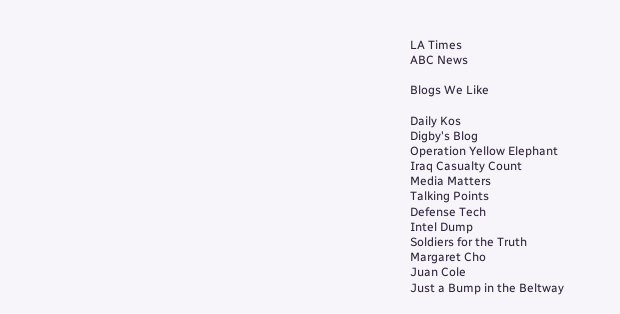LA Times
ABC News

Blogs We Like

Daily Kos
Digby's Blog
Operation Yellow Elephant
Iraq Casualty Count
Media Matters
Talking Points
Defense Tech
Intel Dump
Soldiers for the Truth
Margaret Cho
Juan Cole
Just a Bump in the Beltway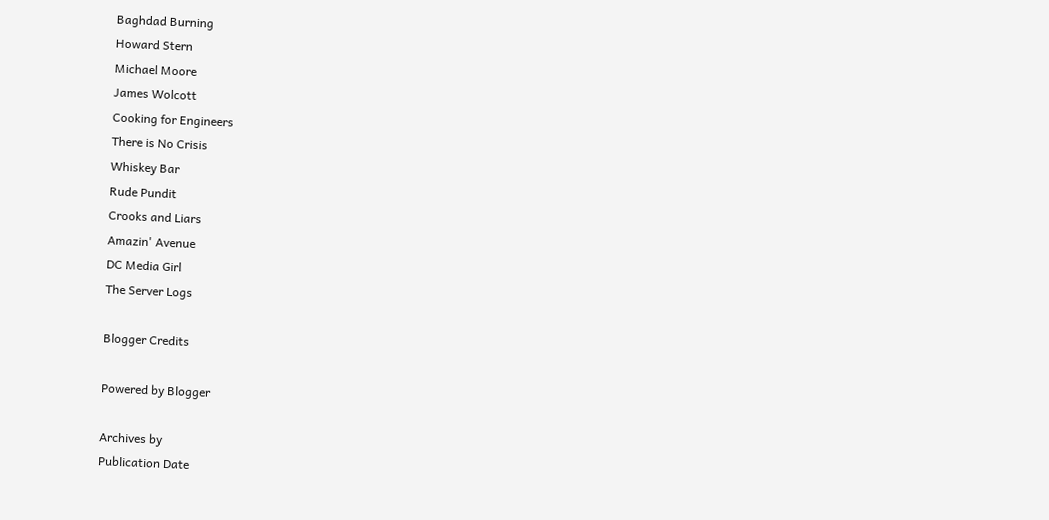Baghdad Burning
Howard Stern
Michael Moore
James Wolcott
Cooking for Engineers
There is No Crisis
Whiskey Bar
Rude Pundit
Crooks and Liars
Amazin' Avenue
DC Media Girl
The Server Logs

Blogger Credits

Powered by Blogger

Archives by
Publication Date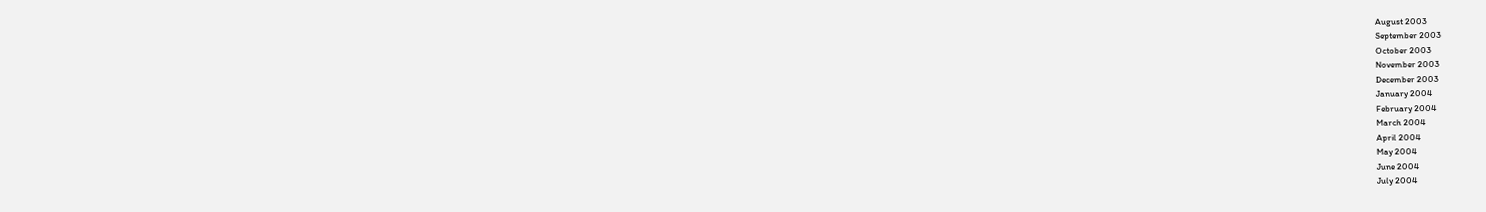August 2003
September 2003
October 2003
November 2003
December 2003
January 2004
February 2004
March 2004
April 2004
May 2004
June 2004
July 2004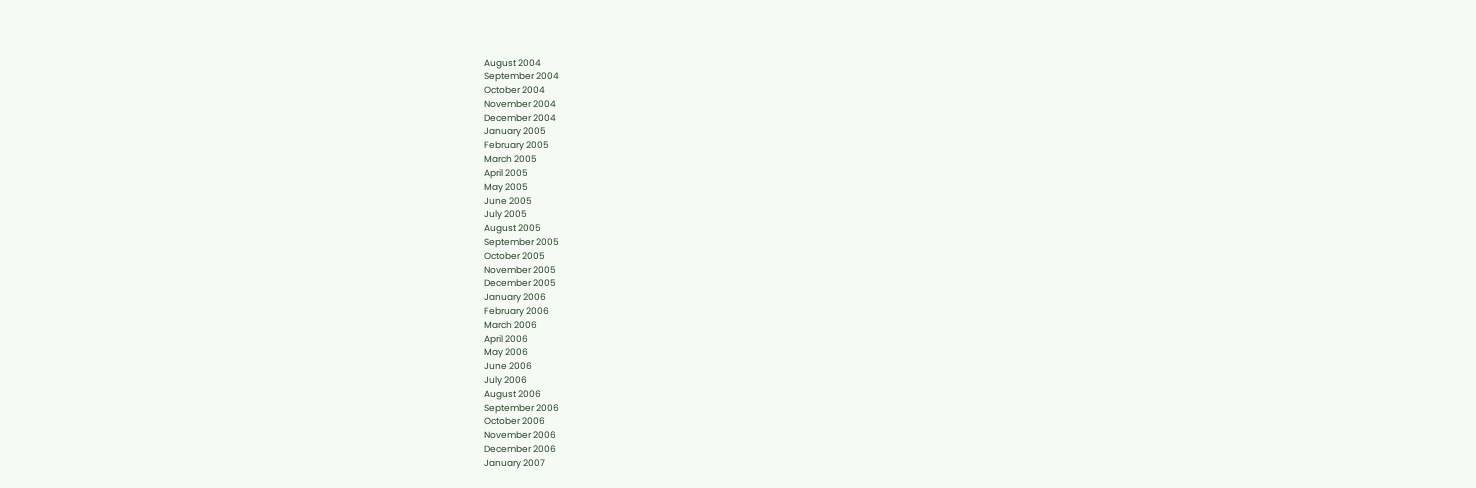August 2004
September 2004
October 2004
November 2004
December 2004
January 2005
February 2005
March 2005
April 2005
May 2005
June 2005
July 2005
August 2005
September 2005
October 2005
November 2005
December 2005
January 2006
February 2006
March 2006
April 2006
May 2006
June 2006
July 2006
August 2006
September 2006
October 2006
November 2006
December 2006
January 2007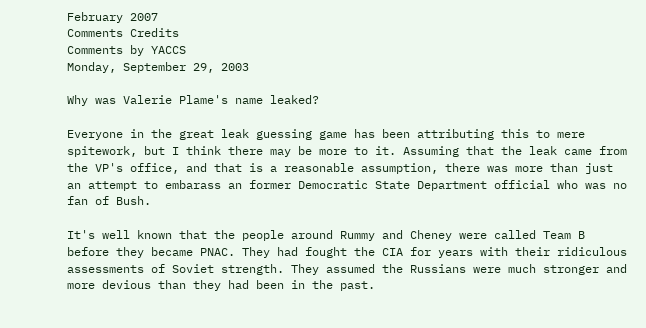February 2007
Comments Credits
Comments by YACCS
Monday, September 29, 2003

Why was Valerie Plame's name leaked?

Everyone in the great leak guessing game has been attributing this to mere spitework, but I think there may be more to it. Assuming that the leak came from the VP's office, and that is a reasonable assumption, there was more than just an attempt to embarass an former Democratic State Department official who was no fan of Bush.

It's well known that the people around Rummy and Cheney were called Team B before they became PNAC. They had fought the CIA for years with their ridiculous assessments of Soviet strength. They assumed the Russians were much stronger and more devious than they had been in the past.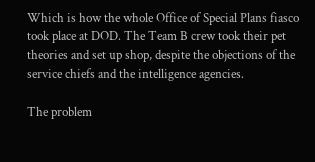Which is how the whole Office of Special Plans fiasco took place at DOD. The Team B crew took their pet theories and set up shop, despite the objections of the service chiefs and the intelligence agencies.

The problem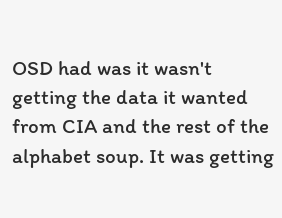OSD had was it wasn't getting the data it wanted from CIA and the rest of the alphabet soup. It was getting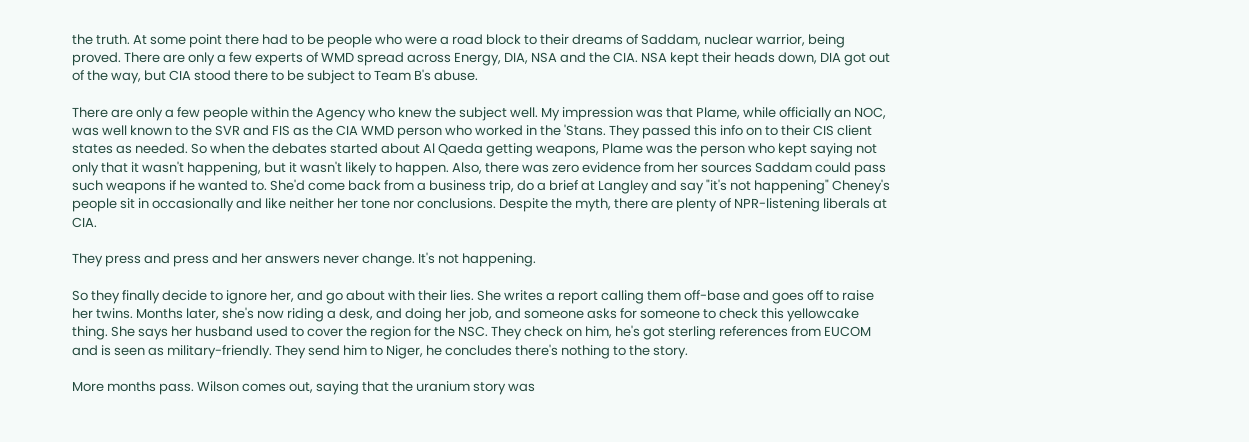the truth. At some point there had to be people who were a road block to their dreams of Saddam, nuclear warrior, being proved. There are only a few experts of WMD spread across Energy, DIA, NSA and the CIA. NSA kept their heads down, DIA got out of the way, but CIA stood there to be subject to Team B's abuse.

There are only a few people within the Agency who knew the subject well. My impression was that Plame, while officially an NOC, was well known to the SVR and FIS as the CIA WMD person who worked in the 'Stans. They passed this info on to their CIS client states as needed. So when the debates started about Al Qaeda getting weapons, Plame was the person who kept saying not only that it wasn't happening, but it wasn't likely to happen. Also, there was zero evidence from her sources Saddam could pass such weapons if he wanted to. She'd come back from a business trip, do a brief at Langley and say "it's not happening" Cheney's people sit in occasionally and like neither her tone nor conclusions. Despite the myth, there are plenty of NPR-listening liberals at CIA.

They press and press and her answers never change. It's not happening.

So they finally decide to ignore her, and go about with their lies. She writes a report calling them off-base and goes off to raise her twins. Months later, she's now riding a desk, and doing her job, and someone asks for someone to check this yellowcake thing. She says her husband used to cover the region for the NSC. They check on him, he's got sterling references from EUCOM and is seen as military-friendly. They send him to Niger, he concludes there's nothing to the story.

More months pass. Wilson comes out, saying that the uranium story was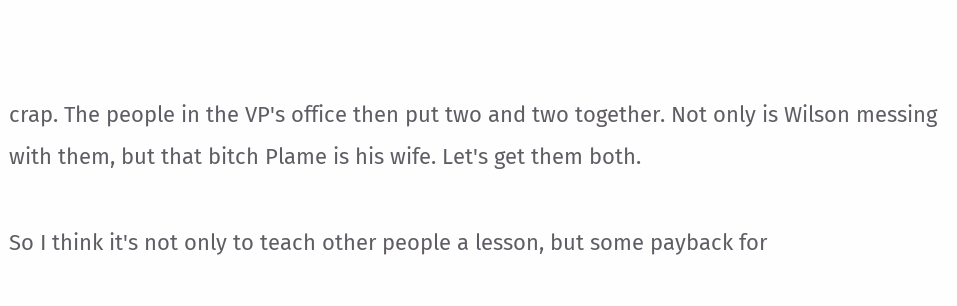crap. The people in the VP's office then put two and two together. Not only is Wilson messing with them, but that bitch Plame is his wife. Let's get them both.

So I think it's not only to teach other people a lesson, but some payback for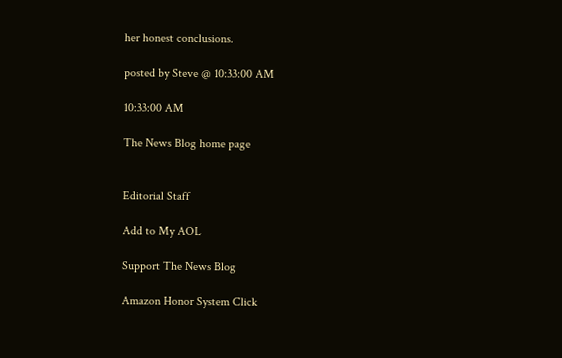her honest conclusions.

posted by Steve @ 10:33:00 AM

10:33:00 AM

The News Blog home page


Editorial Staff

Add to My AOL

Support The News Blog

Amazon Honor System Click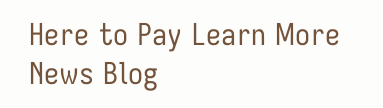Here to Pay Learn More
News Blog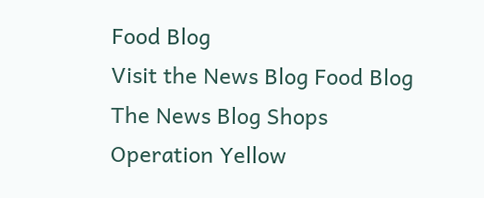Food Blog
Visit the News Blog Food Blog
The News Blog Shops
Operation Yellow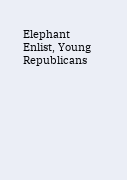Elephant
Enlist, Young Republicans